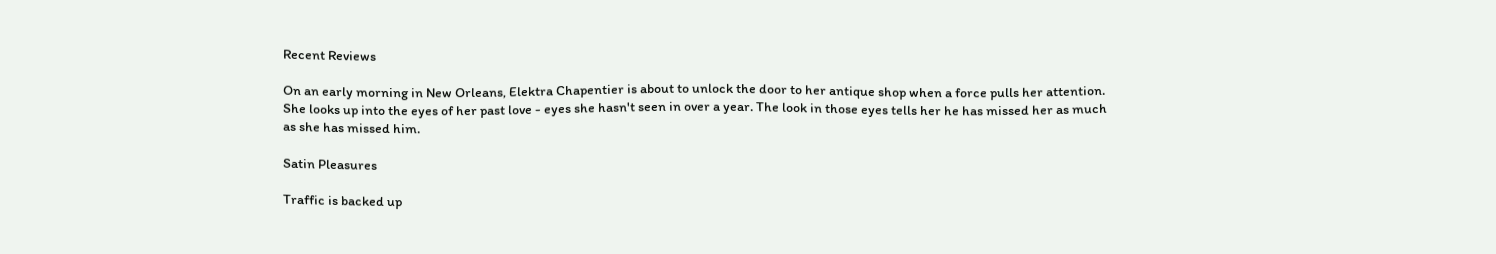Recent Reviews

On an early morning in New Orleans, Elektra Chapentier is about to unlock the door to her antique shop when a force pulls her attention.  She looks up into the eyes of her past love - eyes she hasn't seen in over a year. The look in those eyes tells her he has missed her as much as she has missed him.

Satin Pleasures

Traffic is backed up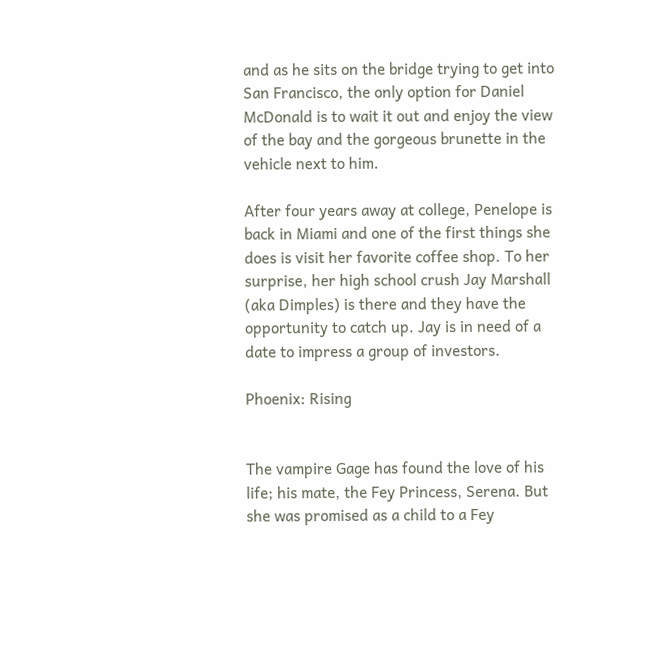and as he sits on the bridge trying to get into San Francisco, the only option for Daniel McDonald is to wait it out and enjoy the view of the bay and the gorgeous brunette in the vehicle next to him.

After four years away at college, Penelope is back in Miami and one of the first things she does is visit her favorite coffee shop. To her surprise, her high school crush Jay Marshall (aka Dimples) is there and they have the opportunity to catch up. Jay is in need of a date to impress a group of investors.

Phoenix: Rising


The vampire Gage has found the love of his life; his mate, the Fey Princess, Serena. But she was promised as a child to a Fey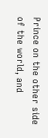Prince on the other side of the world, and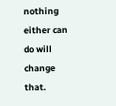nothing either can do will change that.